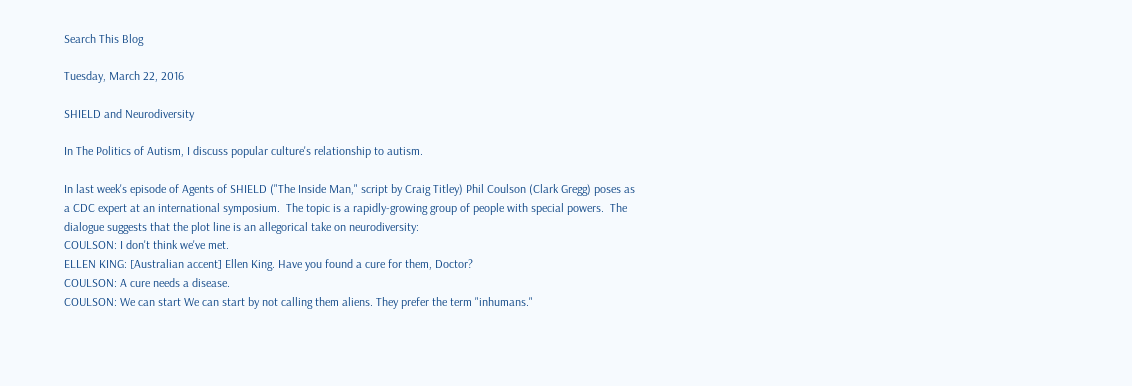Search This Blog

Tuesday, March 22, 2016

SHIELD and Neurodiversity

In The Politics of Autism, I discuss popular culture's relationship to autism.

In last week's episode of Agents of SHIELD ("The Inside Man," script by Craig Titley) Phil Coulson (Clark Gregg) poses as a CDC expert at an international symposium.  The topic is a rapidly-growing group of people with special powers.  The dialogue suggests that the plot line is an allegorical take on neurodiversity:
COULSON: I don't think we've met.
ELLEN KING: [Australian accent] Ellen King. Have you found a cure for them, Doctor?
COULSON: A cure needs a disease.
COULSON: We can start We can start by not calling them aliens. They prefer the term "inhumans."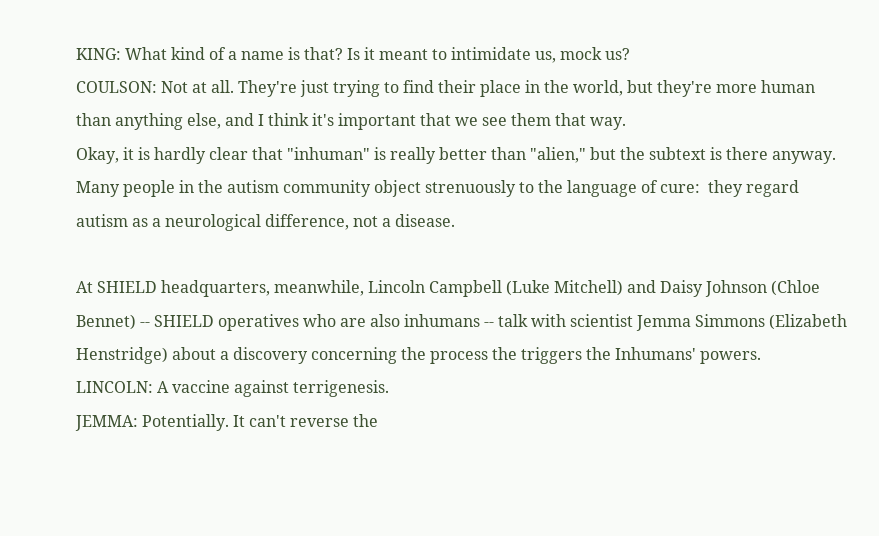KING: What kind of a name is that? Is it meant to intimidate us, mock us?
COULSON: Not at all. They're just trying to find their place in the world, but they're more human than anything else, and I think it's important that we see them that way.
Okay, it is hardly clear that "inhuman" is really better than "alien," but the subtext is there anyway. Many people in the autism community object strenuously to the language of cure:  they regard autism as a neurological difference, not a disease.

At SHIELD headquarters, meanwhile, Lincoln Campbell (Luke Mitchell) and Daisy Johnson (Chloe Bennet) -- SHIELD operatives who are also inhumans -- talk with scientist Jemma Simmons (Elizabeth Henstridge) about a discovery concerning the process the triggers the Inhumans' powers.
LINCOLN: A vaccine against terrigenesis.
JEMMA: Potentially. It can't reverse the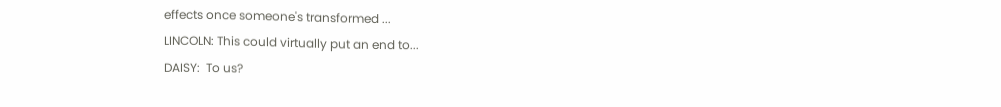effects once someone's transformed ...
LINCOLN: This could virtually put an end to...
DAISY:  To us?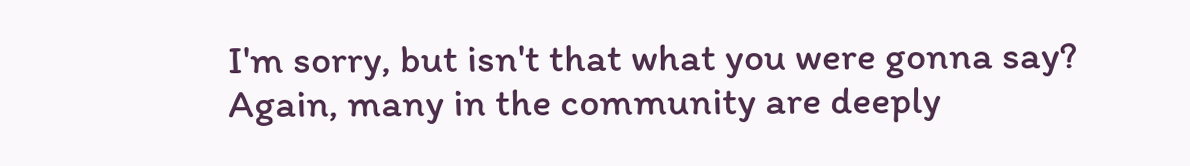I'm sorry, but isn't that what you were gonna say?
Again, many in the community are deeply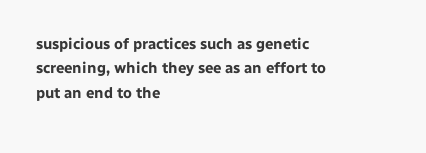suspicious of practices such as genetic screening, which they see as an effort to put an end to the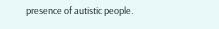presence of autistic people.